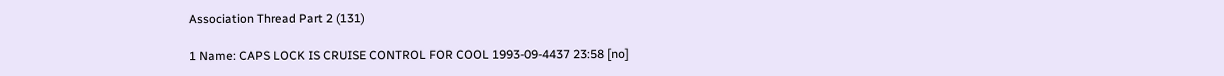Association Thread Part 2 (131)

1 Name: CAPS LOCK IS CRUISE CONTROL FOR COOL 1993-09-4437 23:58 [no]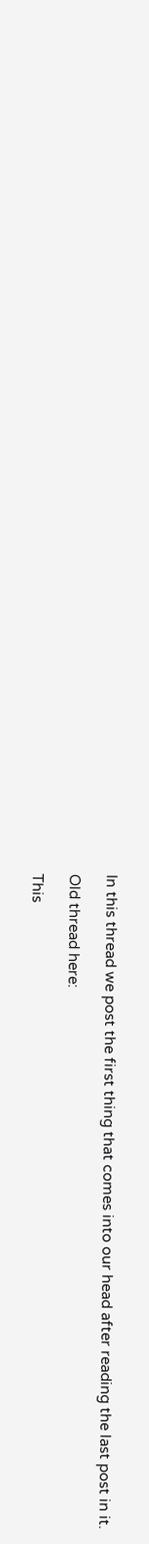In this thread we post the first thing that comes into our head after reading the last post in it.

Old thread here:

This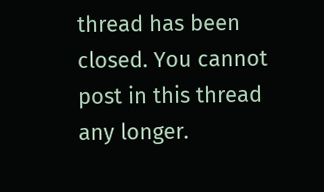thread has been closed. You cannot post in this thread any longer.